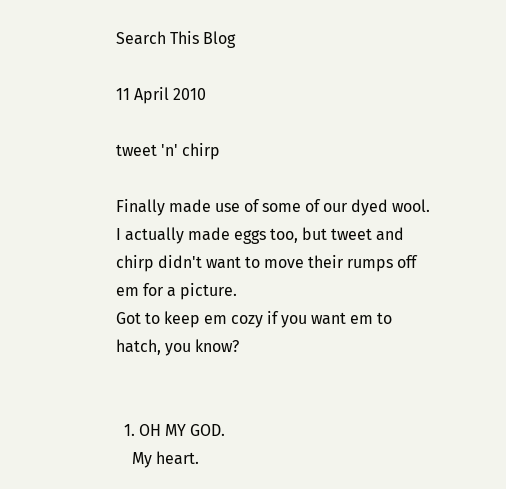Search This Blog

11 April 2010

tweet 'n' chirp

Finally made use of some of our dyed wool.
I actually made eggs too, but tweet and chirp didn't want to move their rumps off em for a picture.
Got to keep em cozy if you want em to hatch, you know?


  1. OH MY GOD.
    My heart.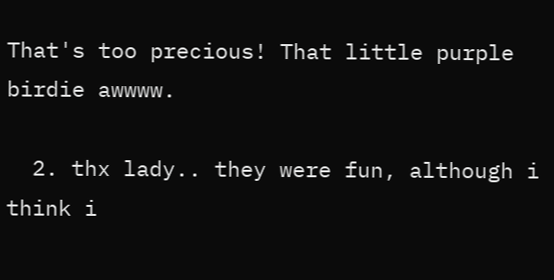That's too precious! That little purple birdie awwww.

  2. thx lady.. they were fun, although i think i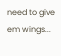need to give em wings...